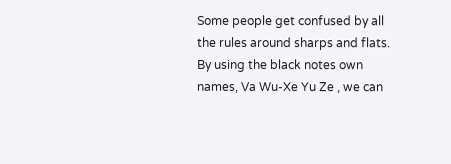Some people get confused by all the rules around sharps and flats. By using the black notes own names, Va Wu-Xe Yu Ze , we can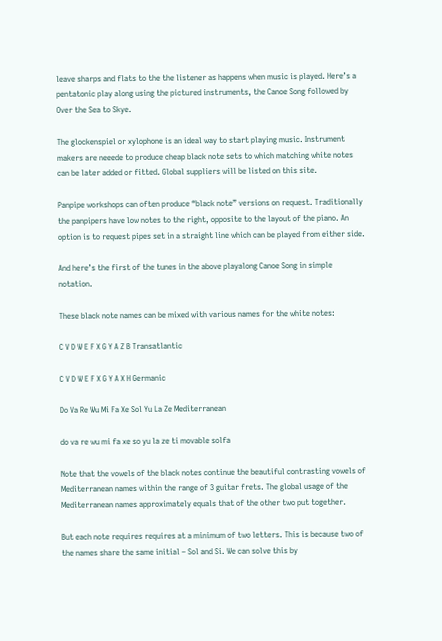leave sharps and flats to the the listener as happens when music is played. Here’s a pentatonic play along using the pictured instruments, the Canoe Song followed by Over the Sea to Skye.

The glockenspiel or xylophone is an ideal way to start playing music. Instrument makers are neeede to produce cheap black note sets to which matching white notes can be later added or fitted. Global suppliers will be listed on this site.

Panpipe workshops can often produce “black note” versions on request. Traditionally the panpipers have low notes to the right, opposite to the layout of the piano. An option is to request pipes set in a straight line which can be played from either side.

And here’s the first of the tunes in the above playalong Canoe Song in simple notation.

These black note names can be mixed with various names for the white notes:

C V D W E F X G Y A Z B Transatlantic

C V D W E F X G Y A X H Germanic

Do Va Re Wu Mi Fa Xe Sol Yu La Ze Mediterranean

do va re wu mi fa xe so yu la ze ti movable solfa

Note that the vowels of the black notes continue the beautiful contrasting vowels of Mediterranean names within the range of 3 guitar frets. The global usage of the Mediterranean names approximately equals that of the other two put together.

But each note requires requires at a minimum of two letters. This is because two of the names share the same initial – Sol and Si. We can solve this by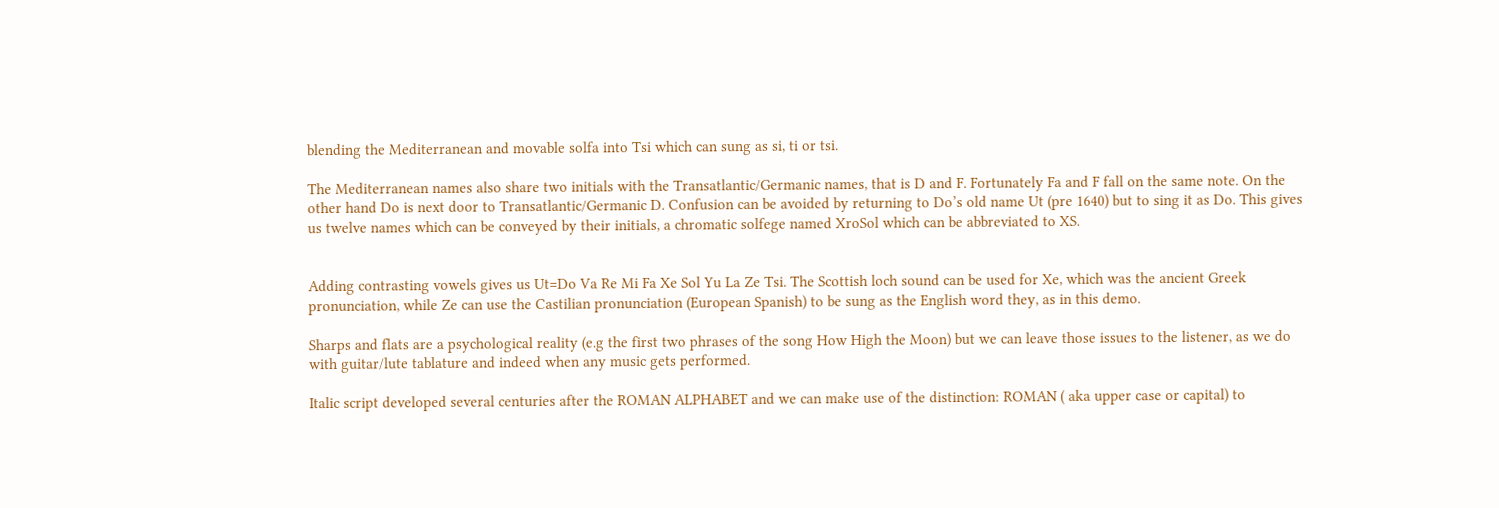blending the Mediterranean and movable solfa into Tsi which can sung as si, ti or tsi.

The Mediterranean names also share two initials with the Transatlantic/Germanic names, that is D and F. Fortunately Fa and F fall on the same note. On the other hand Do is next door to Transatlantic/Germanic D. Confusion can be avoided by returning to Do’s old name Ut (pre 1640) but to sing it as Do. This gives us twelve names which can be conveyed by their initials, a chromatic solfege named XroSol which can be abbreviated to XS.


Adding contrasting vowels gives us Ut=Do Va Re Mi Fa Xe Sol Yu La Ze Tsi. The Scottish loch sound can be used for Xe, which was the ancient Greek pronunciation, while Ze can use the Castilian pronunciation (European Spanish) to be sung as the English word they, as in this demo.

Sharps and flats are a psychological reality (e.g the first two phrases of the song How High the Moon) but we can leave those issues to the listener, as we do with guitar/lute tablature and indeed when any music gets performed.

Italic script developed several centuries after the ROMAN ALPHABET and we can make use of the distinction: ROMAN ( aka upper case or capital) to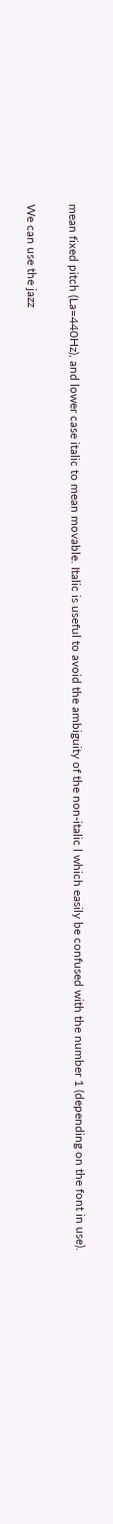mean fixed pitch (La=440Hz), and lower case italic to mean movable. Italic is useful to avoid the ambiguity of the non-italic l which easily be confused with the number 1 (depending on the font in use).

We can use the jazz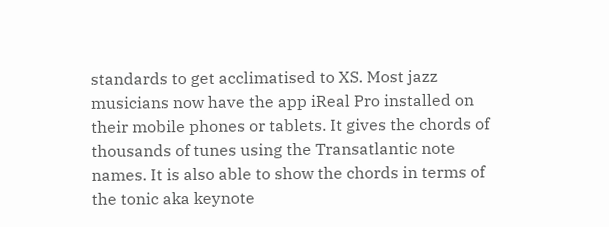standards to get acclimatised to XS. Most jazz musicians now have the app iReal Pro installed on their mobile phones or tablets. It gives the chords of thousands of tunes using the Transatlantic note names. It is also able to show the chords in terms of the tonic aka keynote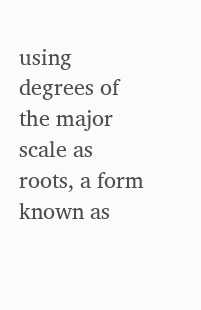using degrees of the major scale as roots, a form known as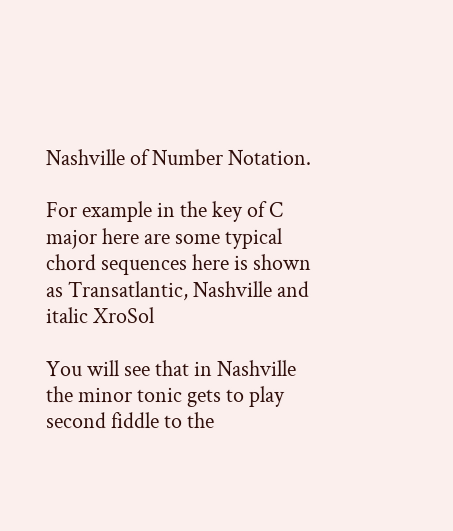Nashville of Number Notation.

For example in the key of C major here are some typical chord sequences here is shown as Transatlantic, Nashville and italic XroSol

You will see that in Nashville the minor tonic gets to play second fiddle to the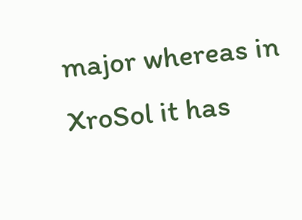major whereas in XroSol it has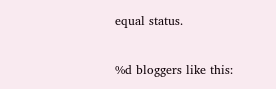equal status.

%d bloggers like this: